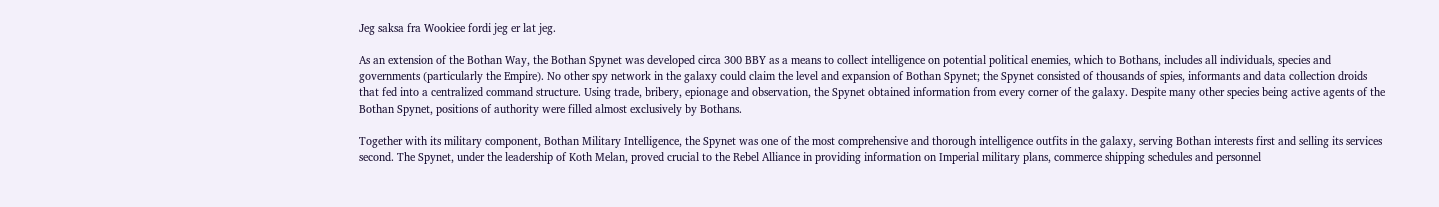Jeg saksa fra Wookiee fordi jeg er lat jeg.

As an extension of the Bothan Way, the Bothan Spynet was developed circa 300 BBY as a means to collect intelligence on potential political enemies, which to Bothans, includes all individuals, species and governments (particularly the Empire). No other spy network in the galaxy could claim the level and expansion of Bothan Spynet; the Spynet consisted of thousands of spies, informants and data collection droids that fed into a centralized command structure. Using trade, bribery, epionage and observation, the Spynet obtained information from every corner of the galaxy. Despite many other species being active agents of the Bothan Spynet, positions of authority were filled almost exclusively by Bothans.

Together with its military component, Bothan Military Intelligence, the Spynet was one of the most comprehensive and thorough intelligence outfits in the galaxy, serving Bothan interests first and selling its services second. The Spynet, under the leadership of Koth Melan, proved crucial to the Rebel Alliance in providing information on Imperial military plans, commerce shipping schedules and personnel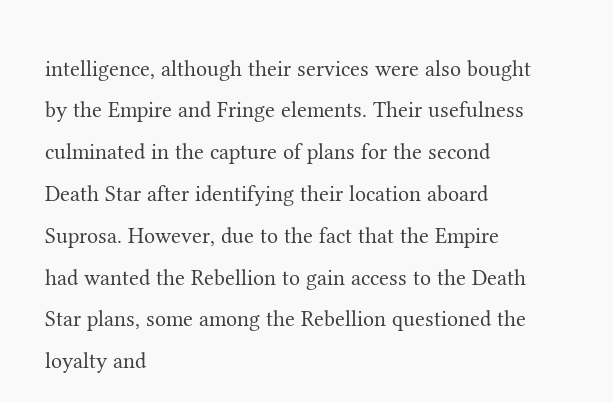intelligence, although their services were also bought by the Empire and Fringe elements. Their usefulness culminated in the capture of plans for the second Death Star after identifying their location aboard Suprosa. However, due to the fact that the Empire had wanted the Rebellion to gain access to the Death Star plans, some among the Rebellion questioned the loyalty and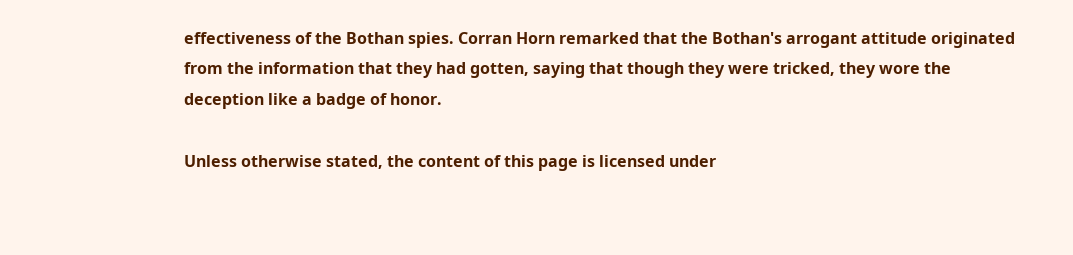effectiveness of the Bothan spies. Corran Horn remarked that the Bothan's arrogant attitude originated from the information that they had gotten, saying that though they were tricked, they wore the deception like a badge of honor.

Unless otherwise stated, the content of this page is licensed under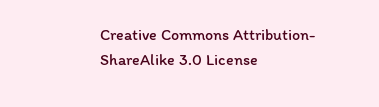Creative Commons Attribution-ShareAlike 3.0 License